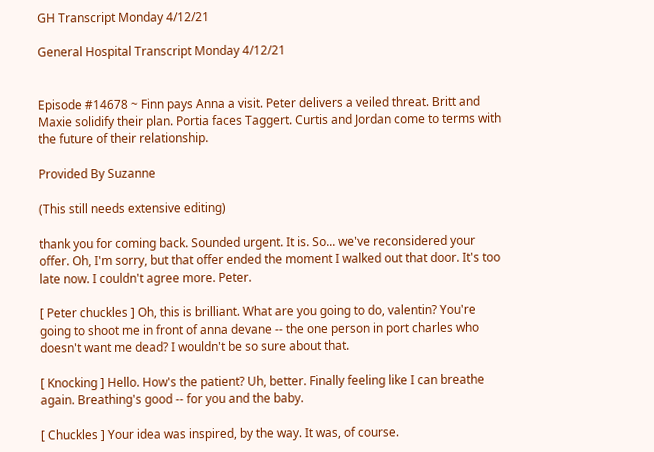GH Transcript Monday 4/12/21

General Hospital Transcript Monday 4/12/21


Episode #14678 ~ Finn pays Anna a visit. Peter delivers a veiled threat. Britt and Maxie solidify their plan. Portia faces Taggert. Curtis and Jordan come to terms with the future of their relationship.

Provided By Suzanne

(This still needs extensive editing)

thank you for coming back. Sounded urgent. It is. So... we've reconsidered your offer. Oh, I'm sorry, but that offer ended the moment I walked out that door. It's too late now. I couldn't agree more. Peter.

[ Peter chuckles ] Oh, this is brilliant. What are you going to do, valentin? You're going to shoot me in front of anna devane -- the one person in port charles who doesn't want me dead? I wouldn't be so sure about that.

[ Knocking ] Hello. How's the patient? Uh, better. Finally feeling like I can breathe again. Breathing's good -- for you and the baby.

[ Chuckles ] Your idea was inspired, by the way. It was, of course.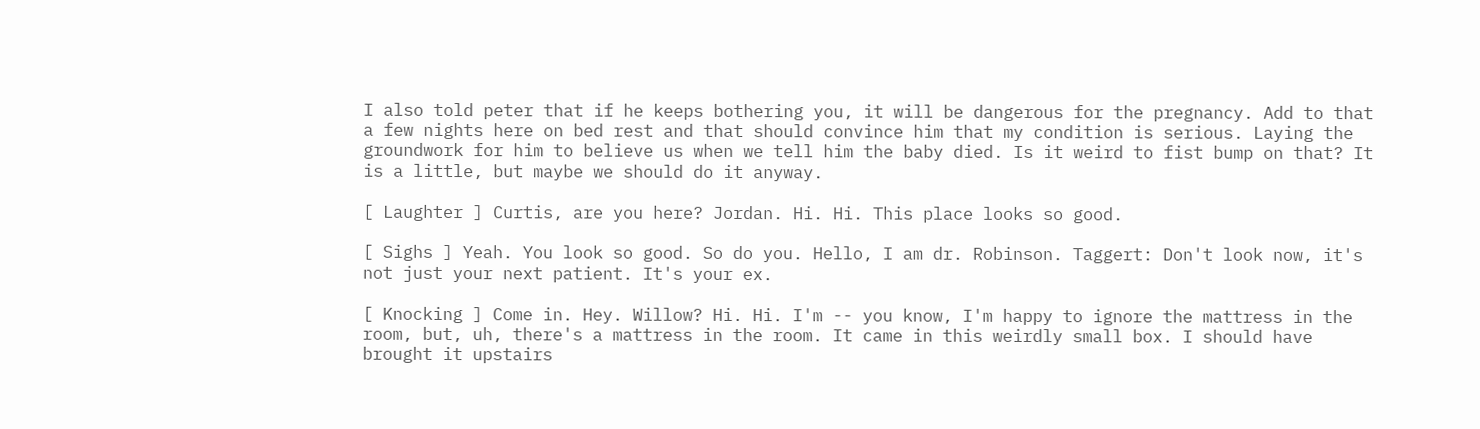I also told peter that if he keeps bothering you, it will be dangerous for the pregnancy. Add to that a few nights here on bed rest and that should convince him that my condition is serious. Laying the groundwork for him to believe us when we tell him the baby died. Is it weird to fist bump on that? It is a little, but maybe we should do it anyway.

[ Laughter ] Curtis, are you here? Jordan. Hi. Hi. This place looks so good.

[ Sighs ] Yeah. You look so good. So do you. Hello, I am dr. Robinson. Taggert: Don't look now, it's not just your next patient. It's your ex.

[ Knocking ] Come in. Hey. Willow? Hi. Hi. I'm -- you know, I'm happy to ignore the mattress in the room, but, uh, there's a mattress in the room. It came in this weirdly small box. I should have brought it upstairs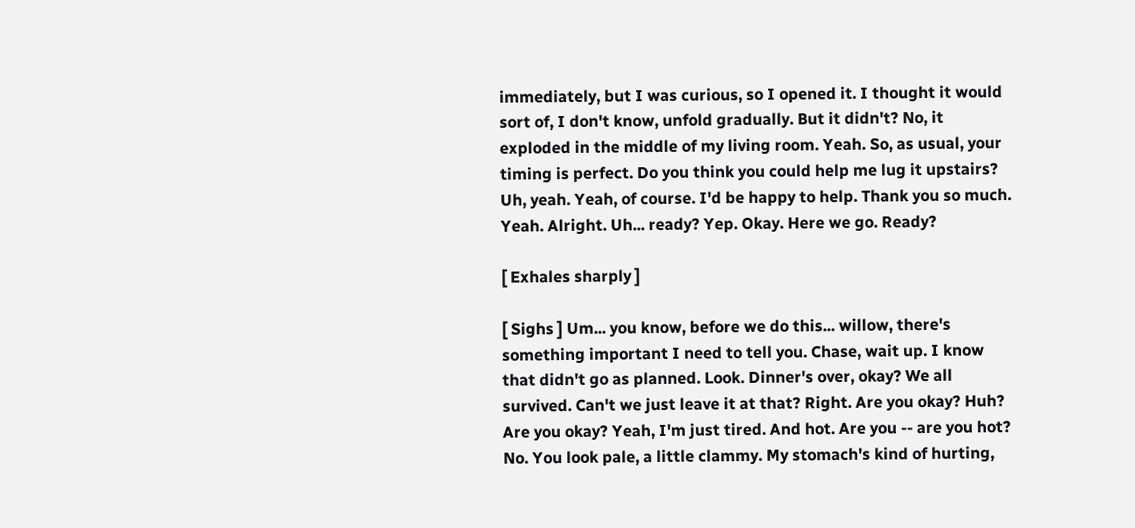immediately, but I was curious, so I opened it. I thought it would sort of, I don't know, unfold gradually. But it didn't? No, it exploded in the middle of my living room. Yeah. So, as usual, your timing is perfect. Do you think you could help me lug it upstairs? Uh, yeah. Yeah, of course. I'd be happy to help. Thank you so much. Yeah. Alright. Uh... ready? Yep. Okay. Here we go. Ready?

[ Exhales sharply ]

[ Sighs ] Um... you know, before we do this... willow, there's something important I need to tell you. Chase, wait up. I know that didn't go as planned. Look. Dinner's over, okay? We all survived. Can't we just leave it at that? Right. Are you okay? Huh? Are you okay? Yeah, I'm just tired. And hot. Are you -- are you hot? No. You look pale, a little clammy. My stomach's kind of hurting,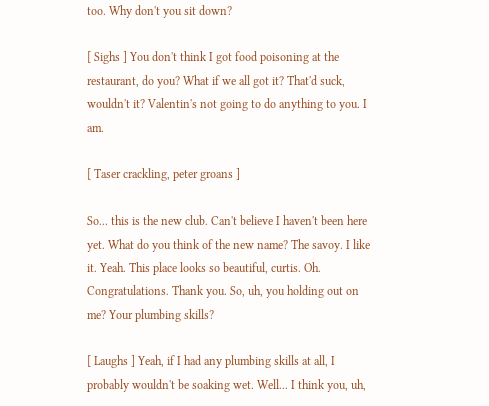too. Why don't you sit down?

[ Sighs ] You don't think I got food poisoning at the restaurant, do you? What if we all got it? That'd suck, wouldn't it? Valentin's not going to do anything to you. I am.

[ Taser crackling, peter groans ]

So... this is the new club. Can't believe I haven't been here yet. What do you think of the new name? The savoy. I like it. Yeah. This place looks so beautiful, curtis. Oh. Congratulations. Thank you. So, uh, you holding out on me? Your plumbing skills?

[ Laughs ] Yeah, if I had any plumbing skills at all, I probably wouldn't be soaking wet. Well... I think you, uh,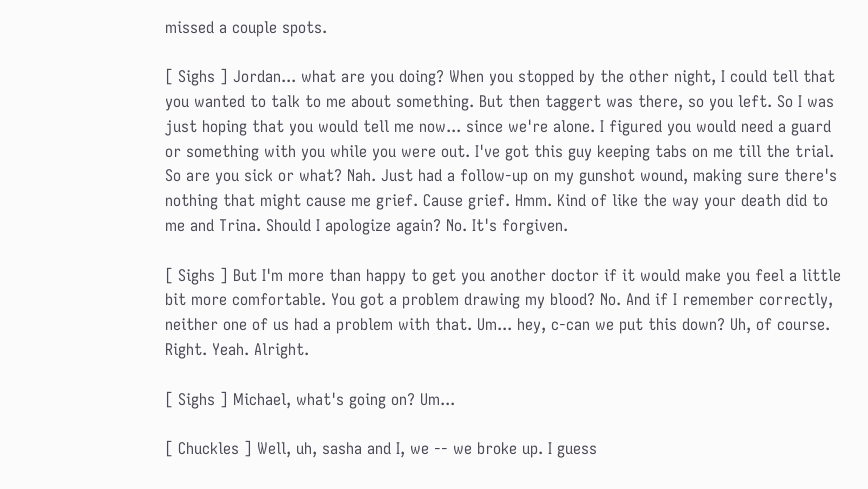missed a couple spots.

[ Sighs ] Jordan... what are you doing? When you stopped by the other night, I could tell that you wanted to talk to me about something. But then taggert was there, so you left. So I was just hoping that you would tell me now... since we're alone. I figured you would need a guard or something with you while you were out. I've got this guy keeping tabs on me till the trial. So are you sick or what? Nah. Just had a follow-up on my gunshot wound, making sure there's nothing that might cause me grief. Cause grief. Hmm. Kind of like the way your death did to me and Trina. Should I apologize again? No. It's forgiven.

[ Sighs ] But I'm more than happy to get you another doctor if it would make you feel a little bit more comfortable. You got a problem drawing my blood? No. And if I remember correctly, neither one of us had a problem with that. Um... hey, c-can we put this down? Uh, of course. Right. Yeah. Alright.

[ Sighs ] Michael, what's going on? Um...

[ Chuckles ] Well, uh, sasha and I, we -- we broke up. I guess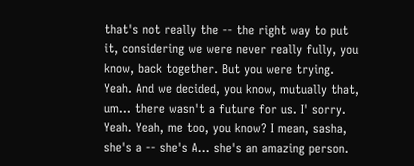that's not really the -- the right way to put it, considering we were never really fully, you know, back together. But you were trying. Yeah. And we decided, you know, mutually that, um... there wasn't a future for us. I' sorry. Yeah. Yeah, me too, you know? I mean, sasha, she's a -- she's A... she's an amazing person.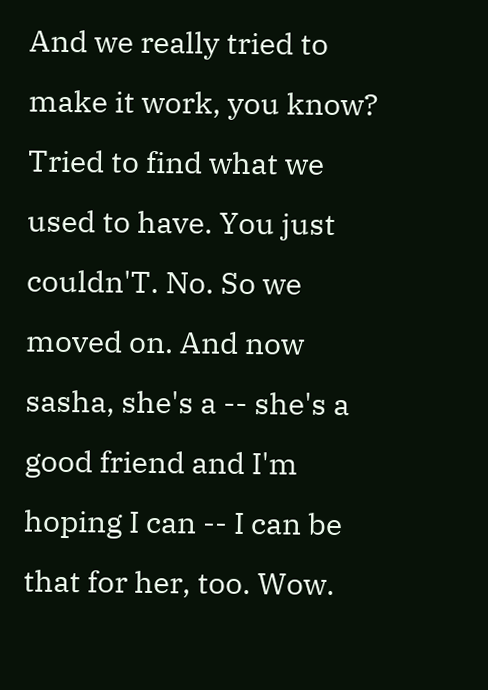And we really tried to make it work, you know? Tried to find what we used to have. You just couldn'T. No. So we moved on. And now sasha, she's a -- she's a good friend and I'm hoping I can -- I can be that for her, too. Wow.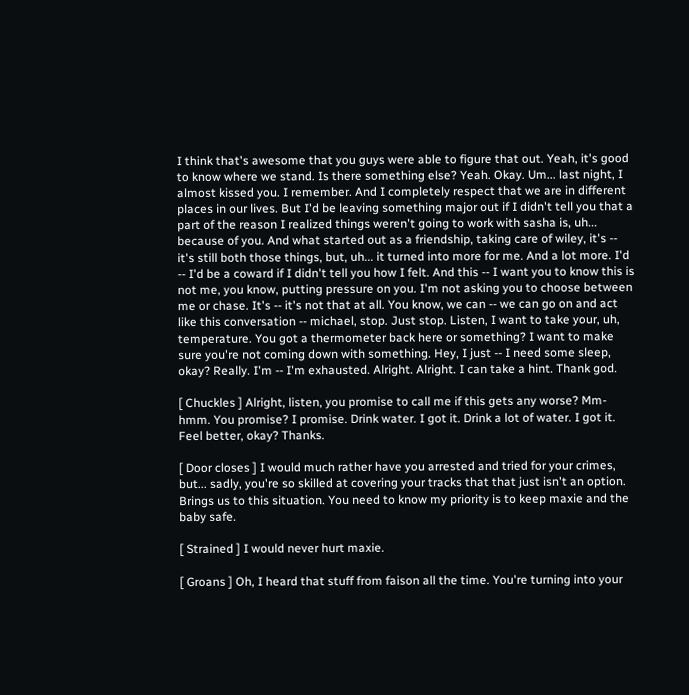I think that's awesome that you guys were able to figure that out. Yeah, it's good to know where we stand. Is there something else? Yeah. Okay. Um... last night, I almost kissed you. I remember. And I completely respect that we are in different places in our lives. But I'd be leaving something major out if I didn't tell you that a part of the reason I realized things weren't going to work with sasha is, uh... because of you. And what started out as a friendship, taking care of wiley, it's -- it's still both those things, but, uh... it turned into more for me. And a lot more. I'd -- I'd be a coward if I didn't tell you how I felt. And this -- I want you to know this is not me, you know, putting pressure on you. I'm not asking you to choose between me or chase. It's -- it's not that at all. You know, we can -- we can go on and act like this conversation -- michael, stop. Just stop. Listen, I want to take your, uh, temperature. You got a thermometer back here or something? I want to make sure you're not coming down with something. Hey, I just -- I need some sleep, okay? Really. I'm -- I'm exhausted. Alright. Alright. I can take a hint. Thank god.

[ Chuckles ] Alright, listen, you promise to call me if this gets any worse? Mm-hmm. You promise? I promise. Drink water. I got it. Drink a lot of water. I got it. Feel better, okay? Thanks.

[ Door closes ] I would much rather have you arrested and tried for your crimes, but... sadly, you're so skilled at covering your tracks that that just isn't an option. Brings us to this situation. You need to know my priority is to keep maxie and the baby safe.

[ Strained ] I would never hurt maxie.

[ Groans ] Oh, I heard that stuff from faison all the time. You're turning into your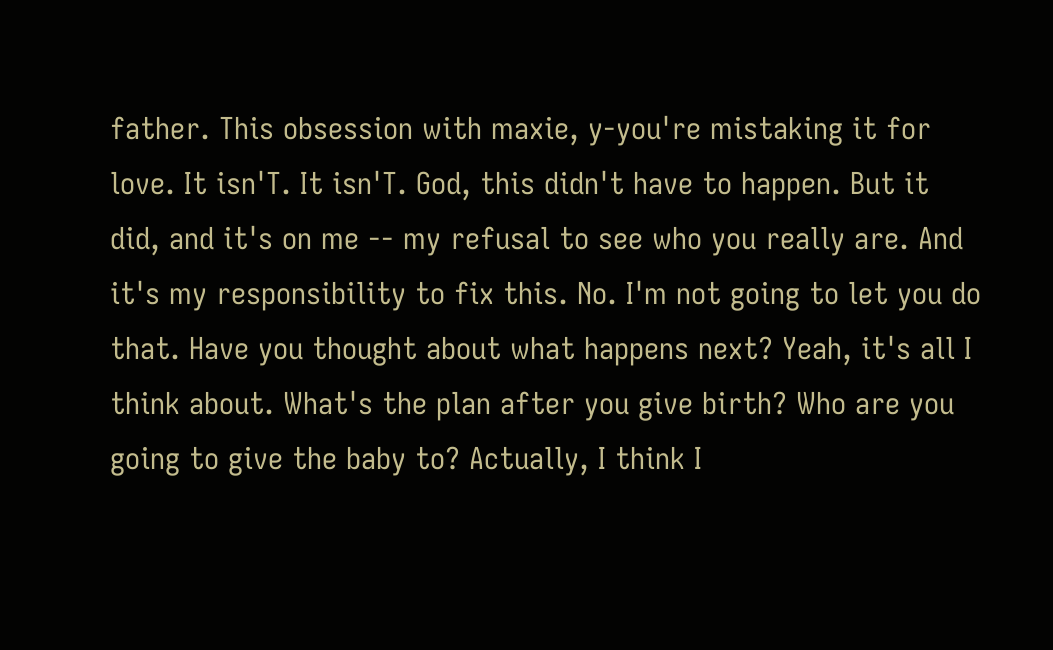father. This obsession with maxie, y-you're mistaking it for love. It isn'T. It isn'T. God, this didn't have to happen. But it did, and it's on me -- my refusal to see who you really are. And it's my responsibility to fix this. No. I'm not going to let you do that. Have you thought about what happens next? Yeah, it's all I think about. What's the plan after you give birth? Who are you going to give the baby to? Actually, I think I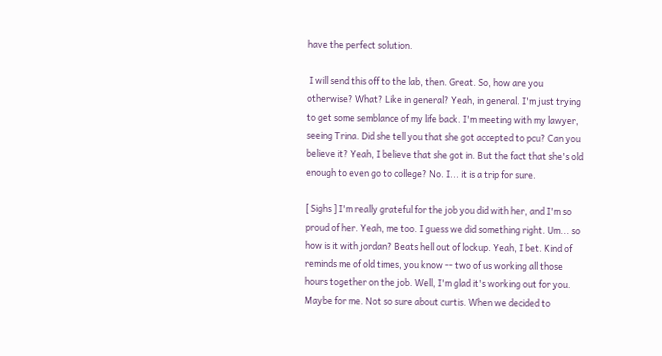have the perfect solution.

 I will send this off to the lab, then. Great. So, how are you otherwise? What? Like in general? Yeah, in general. I'm just trying to get some semblance of my life back. I'm meeting with my lawyer, seeing Trina. Did she tell you that she got accepted to pcu? Can you believe it? Yeah, I believe that she got in. But the fact that she's old enough to even go to college? No. I... it is a trip for sure.

[ Sighs ] I'm really grateful for the job you did with her, and I'm so proud of her. Yeah, me too. I guess we did something right. Um... so how is it with jordan? Beats hell out of lockup. Yeah, I bet. Kind of reminds me of old times, you know -- two of us working all those hours together on the job. Well, I'm glad it's working out for you. Maybe for me. Not so sure about curtis. When we decided to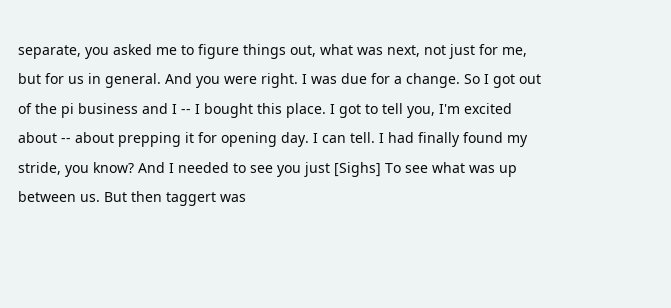separate, you asked me to figure things out, what was next, not just for me, but for us in general. And you were right. I was due for a change. So I got out of the pi business and I -- I bought this place. I got to tell you, I'm excited about -- about prepping it for opening day. I can tell. I had finally found my stride, you know? And I needed to see you just [Sighs] To see what was up between us. But then taggert was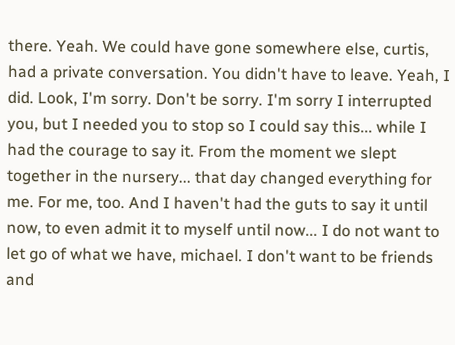there. Yeah. We could have gone somewhere else, curtis, had a private conversation. You didn't have to leave. Yeah, I did. Look, I'm sorry. Don't be sorry. I'm sorry I interrupted you, but I needed you to stop so I could say this... while I had the courage to say it. From the moment we slept together in the nursery... that day changed everything for me. For me, too. And I haven't had the guts to say it until now, to even admit it to myself until now... I do not want to let go of what we have, michael. I don't want to be friends and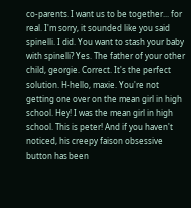co-parents. I want us to be together... for real. I'm sorry, it sounded like you said spinelli. I did. You want to stash your baby with spinelli? Yes. The father of your other child, georgie. Correct. It's the perfect solution. H-hello, maxie. You're not getting one over on the mean girl in high school. Hey! I was the mean girl in high school. This is peter! And if you haven't noticed, his creepy faison obsessive button has been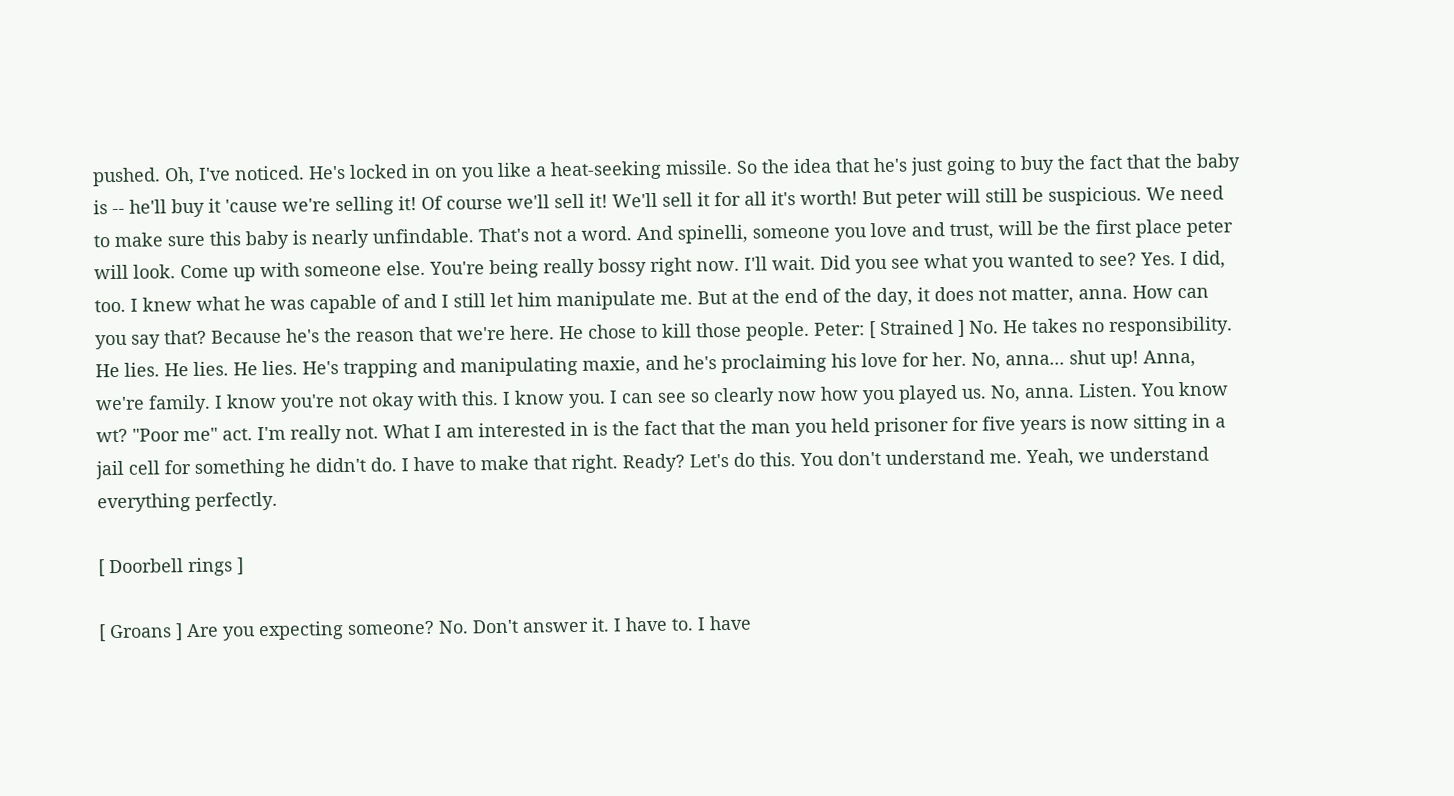pushed. Oh, I've noticed. He's locked in on you like a heat-seeking missile. So the idea that he's just going to buy the fact that the baby is -- he'll buy it 'cause we're selling it! Of course we'll sell it! We'll sell it for all it's worth! But peter will still be suspicious. We need to make sure this baby is nearly unfindable. That's not a word. And spinelli, someone you love and trust, will be the first place peter will look. Come up with someone else. You're being really bossy right now. I'll wait. Did you see what you wanted to see? Yes. I did, too. I knew what he was capable of and I still let him manipulate me. But at the end of the day, it does not matter, anna. How can you say that? Because he's the reason that we're here. He chose to kill those people. Peter: [ Strained ] No. He takes no responsibility. He lies. He lies. He lies. He's trapping and manipulating maxie, and he's proclaiming his love for her. No, anna... shut up! Anna, we're family. I know you're not okay with this. I know you. I can see so clearly now how you played us. No, anna. Listen. You know wt? "Poor me" act. I'm really not. What I am interested in is the fact that the man you held prisoner for five years is now sitting in a jail cell for something he didn't do. I have to make that right. Ready? Let's do this. You don't understand me. Yeah, we understand everything perfectly.

[ Doorbell rings ]

[ Groans ] Are you expecting someone? No. Don't answer it. I have to. I have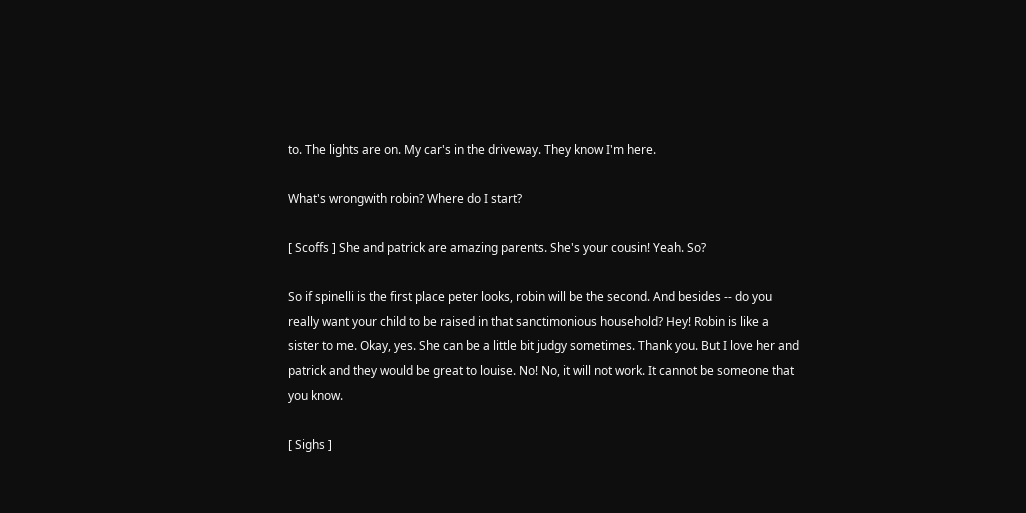to. The lights are on. My car's in the driveway. They know I'm here.

What's wrongwith robin? Where do I start?

[ Scoffs ] She and patrick are amazing parents. She's your cousin! Yeah. So?

So if spinelli is the first place peter looks, robin will be the second. And besides -- do you really want your child to be raised in that sanctimonious household? Hey! Robin is like a sister to me. Okay, yes. She can be a little bit judgy sometimes. Thank you. But I love her and patrick and they would be great to louise. No! No, it will not work. It cannot be someone that you know.

[ Sighs ]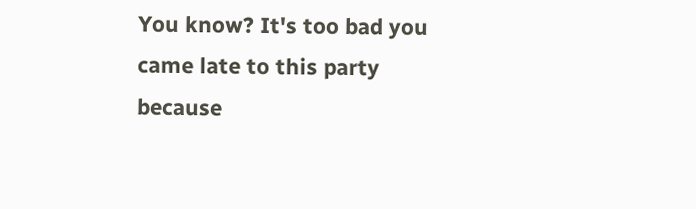You know? It's too bad you came late to this party because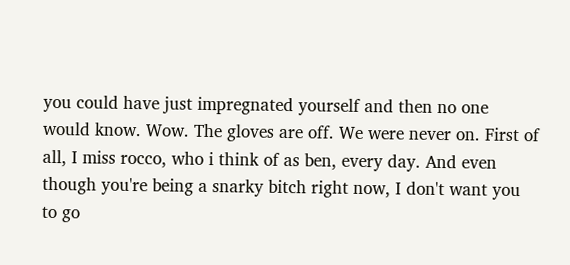you could have just impregnated yourself and then no one would know. Wow. The gloves are off. We were never on. First of all, I miss rocco, who i think of as ben, every day. And even though you're being a snarky bitch right now, I don't want you to go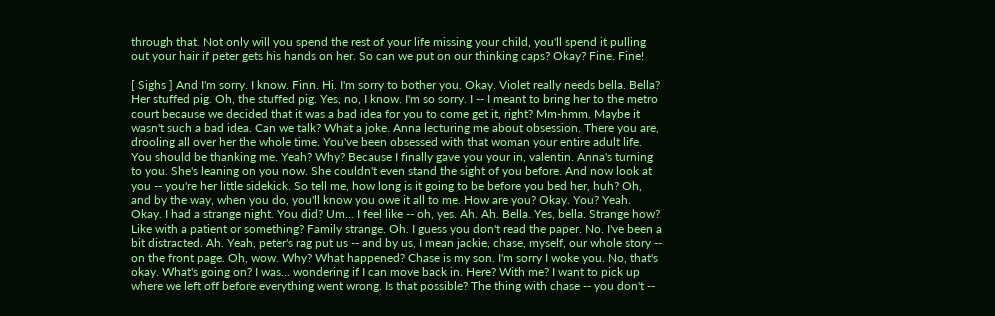through that. Not only will you spend the rest of your life missing your child, you'll spend it pulling out your hair if peter gets his hands on her. So can we put on our thinking caps? Okay? Fine. Fine!

[ Sighs ] And I'm sorry. I know. Finn. Hi. I'm sorry to bother you. Okay. Violet really needs bella. Bella? Her stuffed pig. Oh, the stuffed pig. Yes, no, I know. I'm so sorry. I -- I meant to bring her to the metro court because we decided that it was a bad idea for you to come get it, right? Mm-hmm. Maybe it wasn't such a bad idea. Can we talk? What a joke. Anna lecturing me about obsession. There you are, drooling all over her the whole time. You've been obsessed with that woman your entire adult life. You should be thanking me. Yeah? Why? Because I finally gave you your in, valentin. Anna's turning to you. She's leaning on you now. She couldn't even stand the sight of you before. And now look at you -- you're her little sidekick. So tell me, how long is it going to be before you bed her, huh? Oh, and by the way, when you do, you'll know you owe it all to me. How are you? Okay. You? Yeah. Okay. I had a strange night. You did? Um... I feel like -- oh, yes. Ah. Ah. Bella. Yes, bella. Strange how? Like with a patient or something? Family strange. Oh. I guess you don't read the paper. No. I've been a bit distracted. Ah. Yeah, peter's rag put us -- and by us, I mean jackie, chase, myself, our whole story -- on the front page. Oh, wow. Why? What happened? Chase is my son. I'm sorry I woke you. No, that's okay. What's going on? I was... wondering if I can move back in. Here? With me? I want to pick up where we left off before everything went wrong. Is that possible? The thing with chase -- you don't --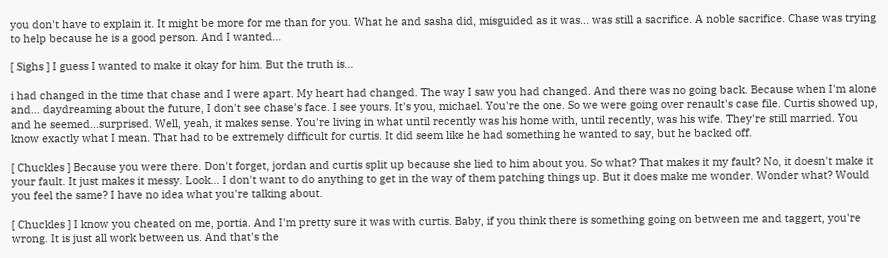you don't have to explain it. It might be more for me than for you. What he and sasha did, misguided as it was... was still a sacrifice. A noble sacrifice. Chase was trying to help because he is a good person. And I wanted...

[ Sighs ] I guess I wanted to make it okay for him. But the truth is...

i had changed in the time that chase and I were apart. My heart had changed. The way I saw you had changed. And there was no going back. Because when I'm alone and... daydreaming about the future, I don't see chase's face. I see yours. It's you, michael. You're the one. So we were going over renault's case file. Curtis showed up, and he seemed...surprised. Well, yeah, it makes sense. You're living in what until recently was his home with, until recently, was his wife. They're still married. You know exactly what I mean. That had to be extremely difficult for curtis. It did seem like he had something he wanted to say, but he backed off.

[ Chuckles ] Because you were there. Don't forget, jordan and curtis split up because she lied to him about you. So what? That makes it my fault? No, it doesn't make it your fault. It just makes it messy. Look... I don't want to do anything to get in the way of them patching things up. But it does make me wonder. Wonder what? Would you feel the same? I have no idea what you're talking about.

[ Chuckles ] I know you cheated on me, portia. And I'm pretty sure it was with curtis. Baby, if you think there is something going on between me and taggert, you're wrong. It is just all work between us. And that's the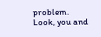problem. Look, you and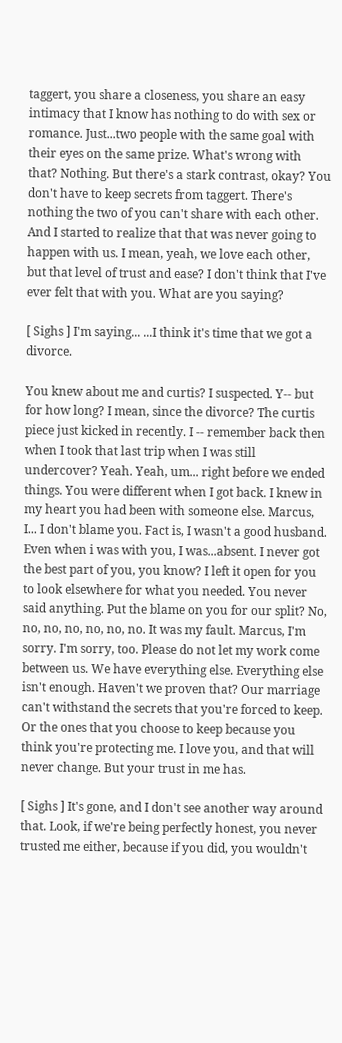taggert, you share a closeness, you share an easy intimacy that I know has nothing to do with sex or romance. Just...two people with the same goal with their eyes on the same prize. What's wrong with that? Nothing. But there's a stark contrast, okay? You don't have to keep secrets from taggert. There's nothing the two of you can't share with each other. And I started to realize that that was never going to happen with us. I mean, yeah, we love each other, but that level of trust and ease? I don't think that I've ever felt that with you. What are you saying?

[ Sighs ] I'm saying... ...I think it's time that we got a divorce.

You knew about me and curtis? I suspected. Y-- but for how long? I mean, since the divorce? The curtis piece just kicked in recently. I -- remember back then when I took that last trip when I was still undercover? Yeah. Yeah, um... right before we ended things. You were different when I got back. I knew in my heart you had been with someone else. Marcus, I... I don't blame you. Fact is, I wasn't a good husband. Even when i was with you, I was...absent. I never got the best part of you, you know? I left it open for you to look elsewhere for what you needed. You never said anything. Put the blame on you for our split? No, no, no, no, no, no, no. It was my fault. Marcus, I'm sorry. I'm sorry, too. Please do not let my work come between us. We have everything else. Everything else isn't enough. Haven't we proven that? Our marriage can't withstand the secrets that you're forced to keep. Or the ones that you choose to keep because you think you're protecting me. I love you, and that will never change. But your trust in me has.

[ Sighs ] It's gone, and I don't see another way around that. Look, if we're being perfectly honest, you never trusted me either, because if you did, you wouldn't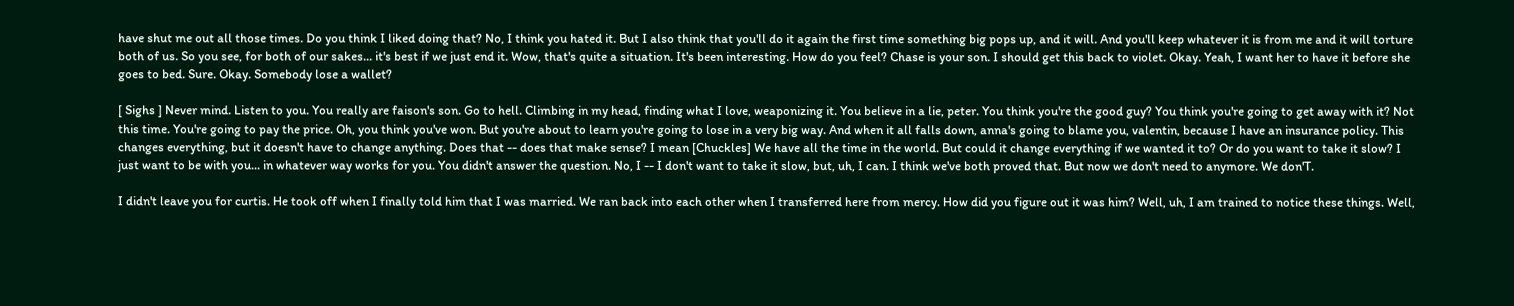have shut me out all those times. Do you think I liked doing that? No, I think you hated it. But I also think that you'll do it again the first time something big pops up, and it will. And you'll keep whatever it is from me and it will torture both of us. So you see, for both of our sakes... it's best if we just end it. Wow, that's quite a situation. It's been interesting. How do you feel? Chase is your son. I should get this back to violet. Okay. Yeah, I want her to have it before she goes to bed. Sure. Okay. Somebody lose a wallet?

[ Sighs ] Never mind. Listen to you. You really are faison's son. Go to hell. Climbing in my head, finding what I love, weaponizing it. You believe in a lie, peter. You think you're the good guy? You think you're going to get away with it? Not this time. You're going to pay the price. Oh, you think you've won. But you're about to learn you're going to lose in a very big way. And when it all falls down, anna's going to blame you, valentin, because I have an insurance policy. This changes everything, but it doesn't have to change anything. Does that -- does that make sense? I mean [Chuckles] We have all the time in the world. But could it change everything if we wanted it to? Or do you want to take it slow? I just want to be with you... in whatever way works for you. You didn't answer the question. No, I -- I don't want to take it slow, but, uh, I can. I think we've both proved that. But now we don't need to anymore. We don'T.

I didn't leave you for curtis. He took off when I finally told him that I was married. We ran back into each other when I transferred here from mercy. How did you figure out it was him? Well, uh, I am trained to notice these things. Well,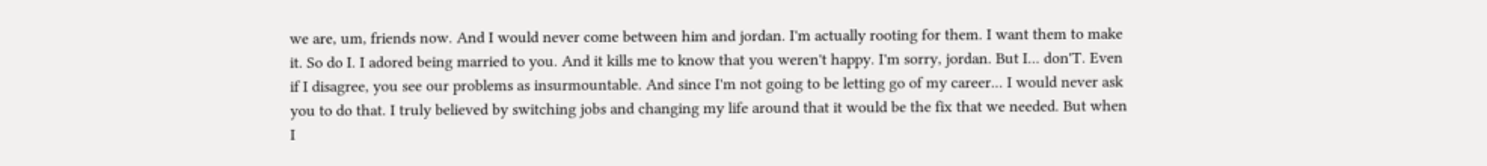we are, um, friends now. And I would never come between him and jordan. I'm actually rooting for them. I want them to make it. So do I. I adored being married to you. And it kills me to know that you weren't happy. I'm sorry, jordan. But I... don'T. Even if I disagree, you see our problems as insurmountable. And since I'm not going to be letting go of my career... I would never ask you to do that. I truly believed by switching jobs and changing my life around that it would be the fix that we needed. But when I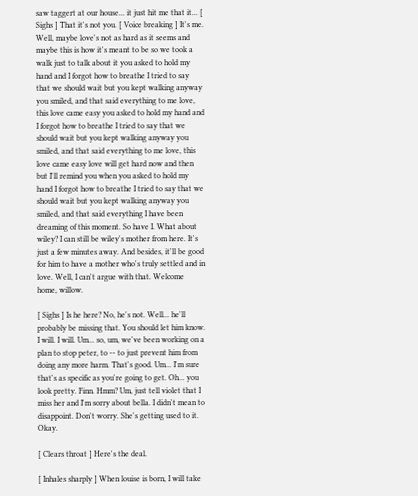saw taggert at our house... it just hit me that it... [ Sighs ] That it's not you. [ Voice breaking ] It's me. Well, maybe love's not as hard as it seems and maybe this is how it's meant to be so we took a walk just to talk about it you asked to hold my hand and I forgot how to breathe I tried to say that we should wait but you kept walking anyway you smiled, and that said everything to me love, this love came easy you asked to hold my hand and I forgot how to breathe I tried to say that we should wait but you kept walking anyway you smiled, and that said everything to me love, this love came easy love will get hard now and then but I'll remind you when you asked to hold my hand I forgot how to breathe I tried to say that we should wait but you kept walking anyway you smiled, and that said everything I have been dreaming of this moment. So have I. What about wiley? I can still be wiley's mother from here. It's just a few minutes away. And besides, it'll be good for him to have a mother who's truly settled and in love. Well, I can't argue with that. Welcome home, willow.

[ Sighs ] Is he here? No, he's not. Well... he'll probably be missing that. You should let him know. I will. I will. Um... so, um, we've been working on a plan to stop peter, to -- to just prevent him from doing any more harm. That's good. Um... I'm sure that's as specific as you're going to get. Oh... you look pretty. Finn. Hmm? Um, just tell violet that I miss her and I'm sorry about bella. I didn't mean to disappoint. Don't worry. She's getting used to it. Okay.

[ Clears throat ] Here's the deal.

[ Inhales sharply ] When louise is born, I will take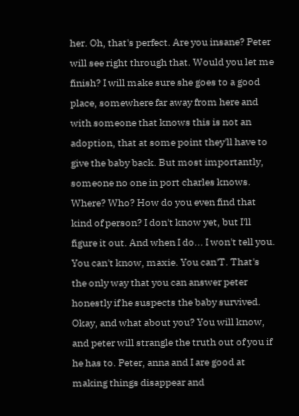her. Oh, that's perfect. Are you insane? Peter will see right through that. Would you let me finish? I will make sure she goes to a good place, somewhere far away from here and with someone that knows this is not an adoption, that at some point they'll have to give the baby back. But most importantly, someone no one in port charles knows. Where? Who? How do you even find that kind of person? I don't know yet, but I'll figure it out. And when I do... I won't tell you. You can't know, maxie. You can'T. That's the only way that you can answer peter honestly if he suspects the baby survived. Okay, and what about you? You will know, and peter will strangle the truth out of you if he has to. Peter, anna and I are good at making things disappear and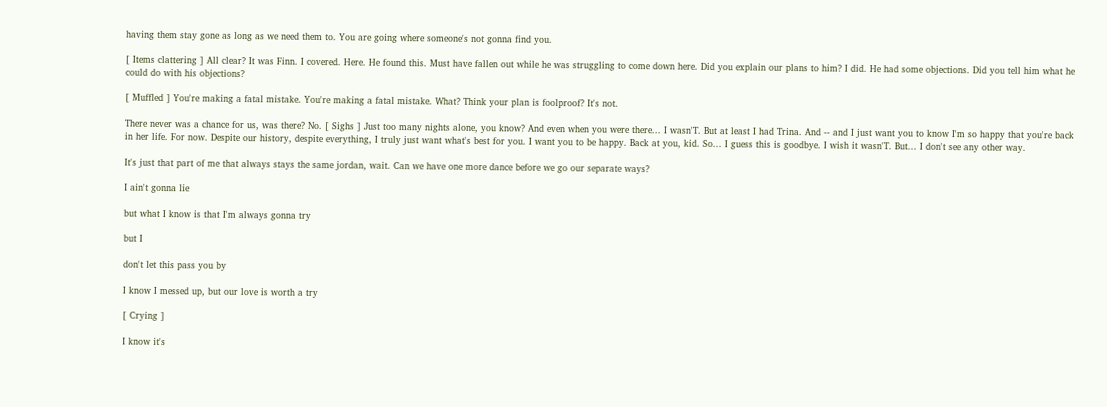having them stay gone as long as we need them to. You are going where someone's not gonna find you.

[ Items clattering ] All clear? It was Finn. I covered. Here. He found this. Must have fallen out while he was struggling to come down here. Did you explain our plans to him? I did. He had some objections. Did you tell him what he could do with his objections?

[ Muffled ] You're making a fatal mistake. You're making a fatal mistake. What? Think your plan is foolproof? It's not.

There never was a chance for us, was there? No. [ Sighs ] Just too many nights alone, you know? And even when you were there... I wasn'T. But at least I had Trina. And -- and I just want you to know I'm so happy that you're back in her life. For now. Despite our history, despite everything, I truly just want what's best for you. I want you to be happy. Back at you, kid. So... I guess this is goodbye. I wish it wasn'T. But... I don't see any other way.

It's just that part of me that always stays the same jordan, wait. Can we have one more dance before we go our separate ways?

I ain't gonna lie

but what I know is that I'm always gonna try

but I

don't let this pass you by

I know I messed up, but our love is worth a try

[ Crying ]

I know it's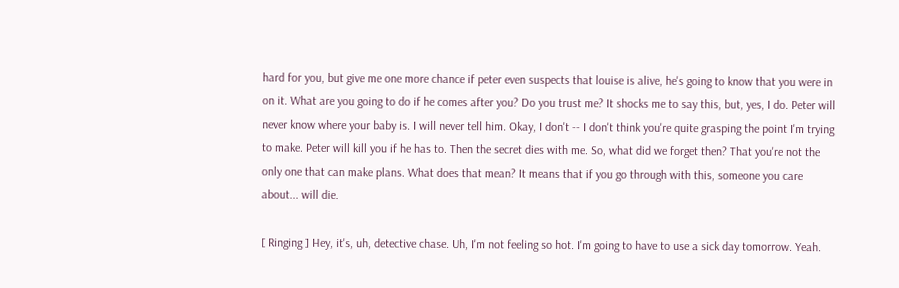hard for you, but give me one more chance if peter even suspects that louise is alive, he's going to know that you were in on it. What are you going to do if he comes after you? Do you trust me? It shocks me to say this, but, yes, I do. Peter will never know where your baby is. I will never tell him. Okay, I don't -- I don't think you're quite grasping the point I'm trying to make. Peter will kill you if he has to. Then the secret dies with me. So, what did we forget then? That you're not the only one that can make plans. What does that mean? It means that if you go through with this, someone you care about... will die.

[ Ringing ] Hey, it's, uh, detective chase. Uh, I'm not feeling so hot. I'm going to have to use a sick day tomorrow. Yeah.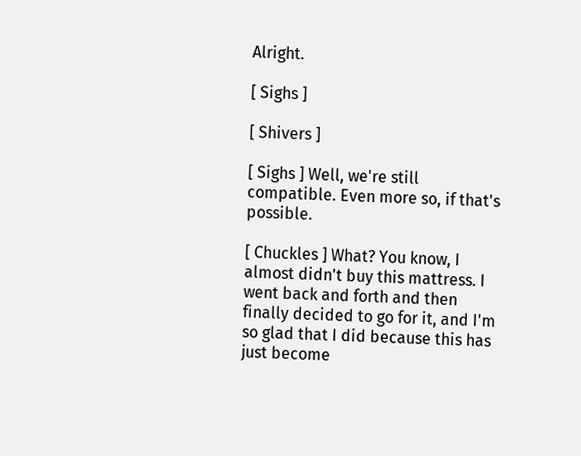Alright.

[ Sighs ]

[ Shivers ]

[ Sighs ] Well, we're still compatible. Even more so, if that's possible.

[ Chuckles ] What? You know, I almost didn't buy this mattress. I went back and forth and then finally decided to go for it, and I'm so glad that I did because this has just become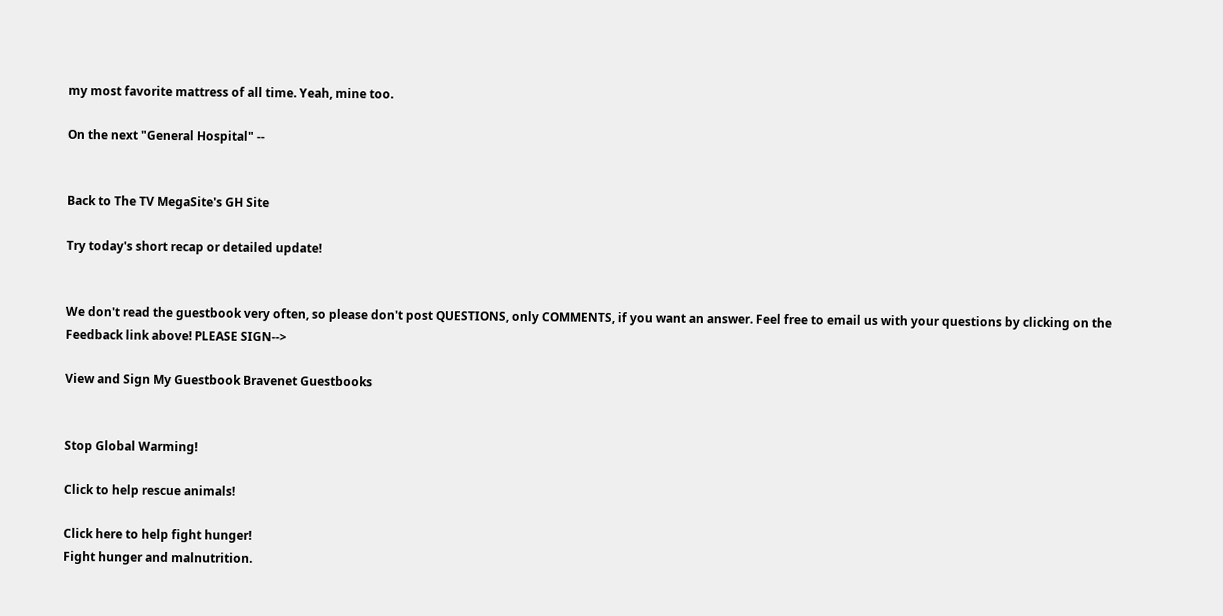my most favorite mattress of all time. Yeah, mine too.

On the next "General Hospital" --


Back to The TV MegaSite's GH Site

Try today's short recap or detailed update!


We don't read the guestbook very often, so please don't post QUESTIONS, only COMMENTS, if you want an answer. Feel free to email us with your questions by clicking on the Feedback link above! PLEASE SIGN-->

View and Sign My Guestbook Bravenet Guestbooks


Stop Global Warming!

Click to help rescue animals!

Click here to help fight hunger!
Fight hunger and malnutrition.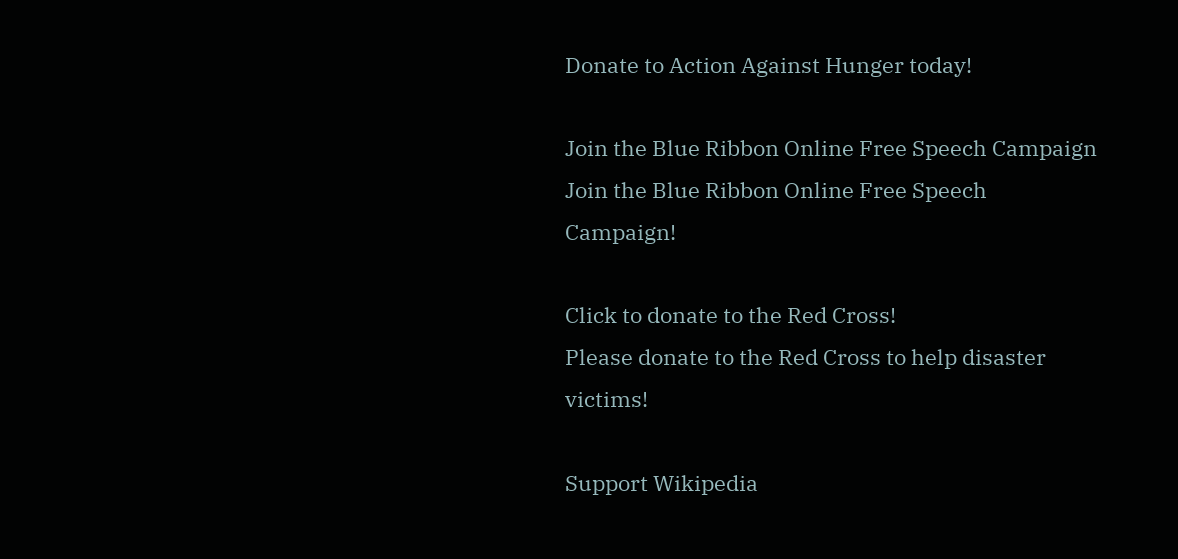Donate to Action Against Hunger today!

Join the Blue Ribbon Online Free Speech Campaign
Join the Blue Ribbon Online Free Speech Campaign!

Click to donate to the Red Cross!
Please donate to the Red Cross to help disaster victims!

Support Wikipedia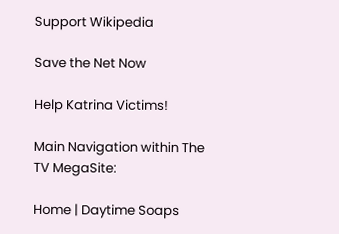Support Wikipedia

Save the Net Now

Help Katrina Victims!

Main Navigation within The TV MegaSite:

Home | Daytime Soaps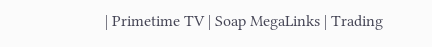| Primetime TV | Soap MegaLinks | Trading